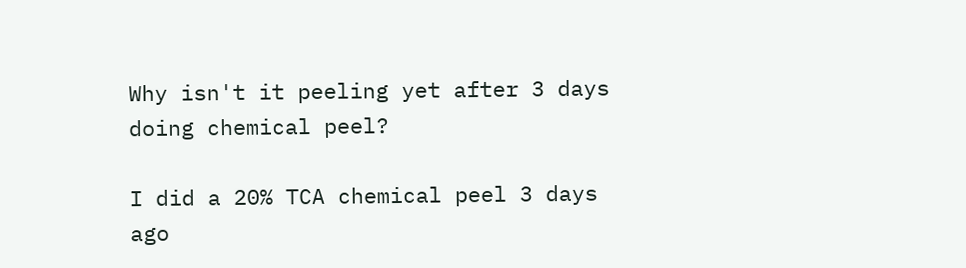Why isn't it peeling yet after 3 days doing chemical peel?

I did a 20% TCA chemical peel 3 days ago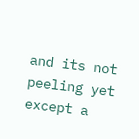and its not peeling yet except a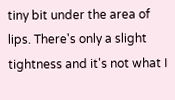tiny bit under the area of lips. There's only a slight tightness and it's not what I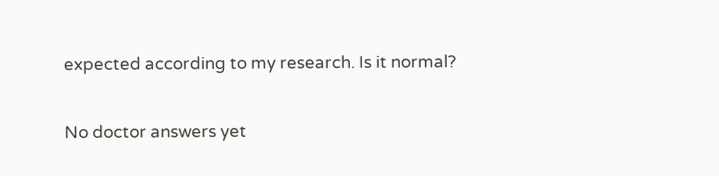expected according to my research. Is it normal?

No doctor answers yet